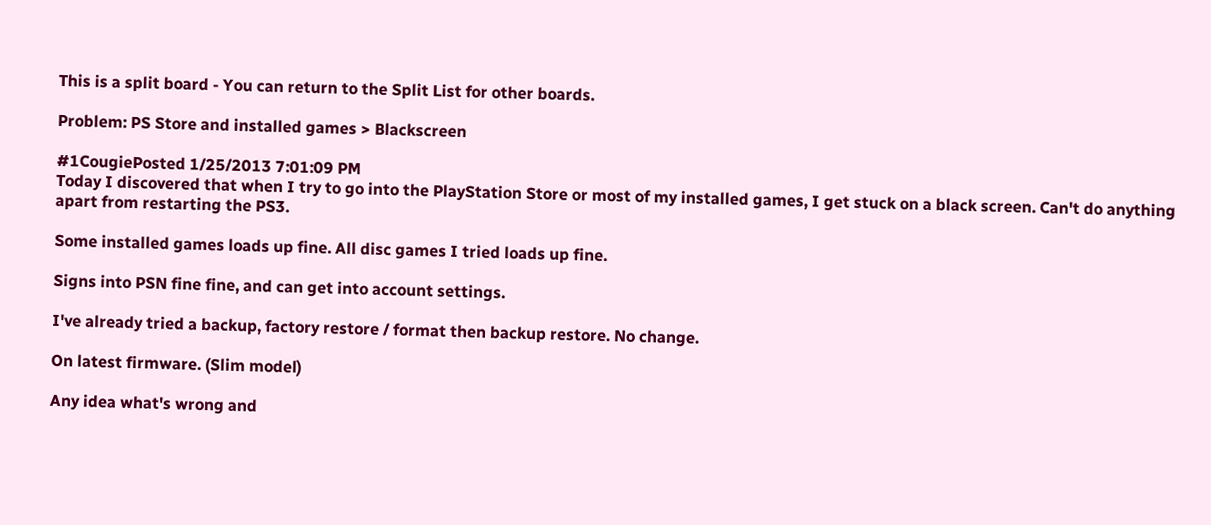This is a split board - You can return to the Split List for other boards.

Problem: PS Store and installed games > Blackscreen

#1CougiePosted 1/25/2013 7:01:09 PM
Today I discovered that when I try to go into the PlayStation Store or most of my installed games, I get stuck on a black screen. Can't do anything apart from restarting the PS3.

Some installed games loads up fine. All disc games I tried loads up fine.

Signs into PSN fine fine, and can get into account settings.

I've already tried a backup, factory restore / format then backup restore. No change.

On latest firmware. (Slim model)

Any idea what's wrong and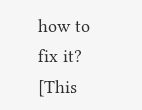how to fix it?
[This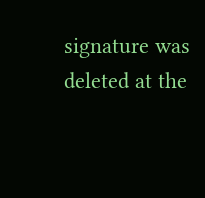signature was deleted at the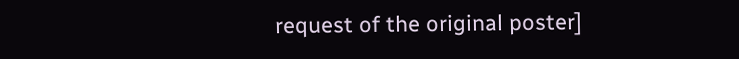request of the original poster]